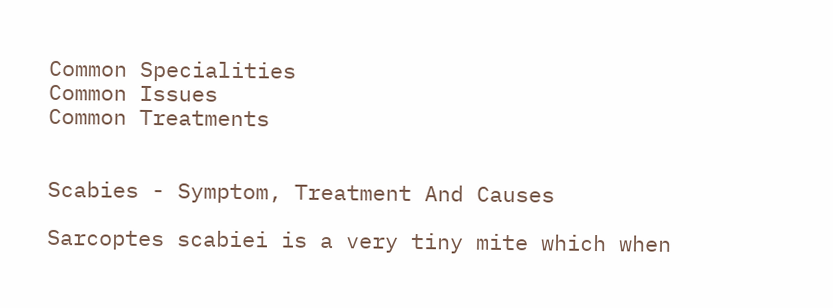Common Specialities
Common Issues
Common Treatments


Scabies - Symptom, Treatment And Causes

Sarcoptes scabiei is a very tiny mite which when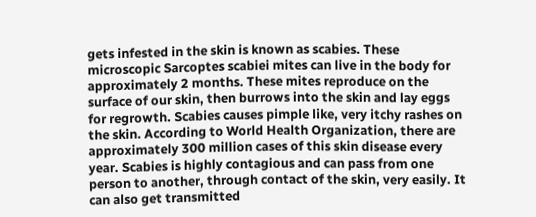gets infested in the skin is known as scabies. These microscopic Sarcoptes scabiei mites can live in the body for approximately 2 months. These mites reproduce on the surface of our skin, then burrows into the skin and lay eggs for regrowth. Scabies causes pimple like, very itchy rashes on the skin. According to World Health Organization, there are approximately 300 million cases of this skin disease every year. Scabies is highly contagious and can pass from one person to another, through contact of the skin, very easily. It can also get transmitted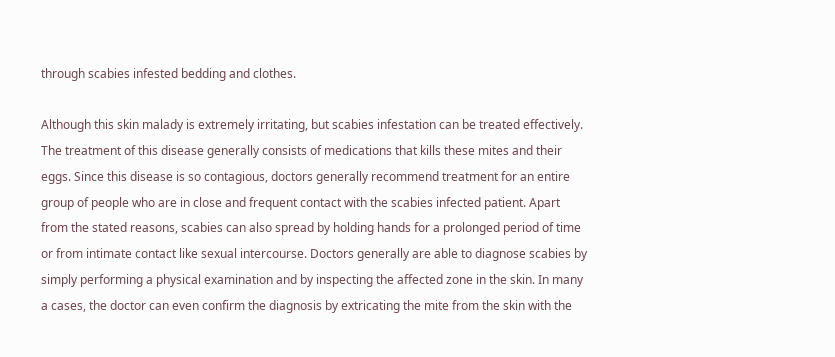through scabies infested bedding and clothes.

Although this skin malady is extremely irritating, but scabies infestation can be treated effectively. The treatment of this disease generally consists of medications that kills these mites and their eggs. Since this disease is so contagious, doctors generally recommend treatment for an entire group of people who are in close and frequent contact with the scabies infected patient. Apart from the stated reasons, scabies can also spread by holding hands for a prolonged period of time or from intimate contact like sexual intercourse. Doctors generally are able to diagnose scabies by simply performing a physical examination and by inspecting the affected zone in the skin. In many a cases, the doctor can even confirm the diagnosis by extricating the mite from the skin with the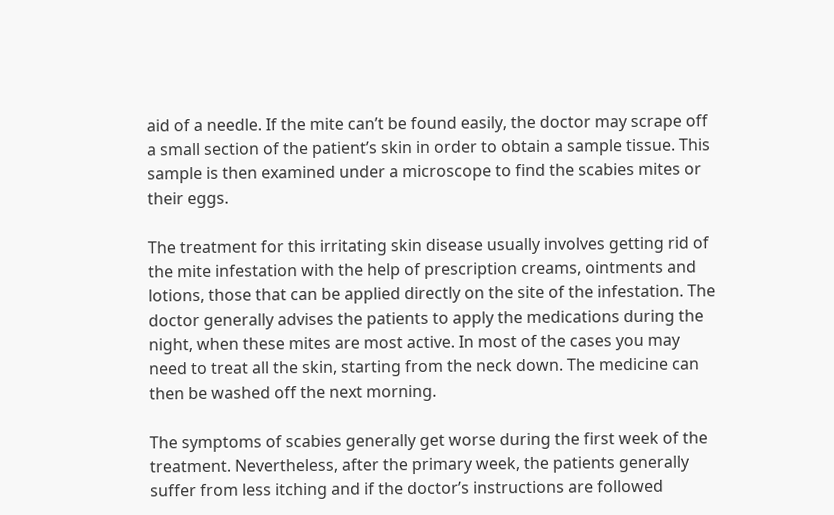aid of a needle. If the mite can’t be found easily, the doctor may scrape off a small section of the patient’s skin in order to obtain a sample tissue. This sample is then examined under a microscope to find the scabies mites or their eggs.

The treatment for this irritating skin disease usually involves getting rid of the mite infestation with the help of prescription creams, ointments and lotions, those that can be applied directly on the site of the infestation. The doctor generally advises the patients to apply the medications during the night, when these mites are most active. In most of the cases you may need to treat all the skin, starting from the neck down. The medicine can then be washed off the next morning.

The symptoms of scabies generally get worse during the first week of the treatment. Nevertheless, after the primary week, the patients generally suffer from less itching and if the doctor’s instructions are followed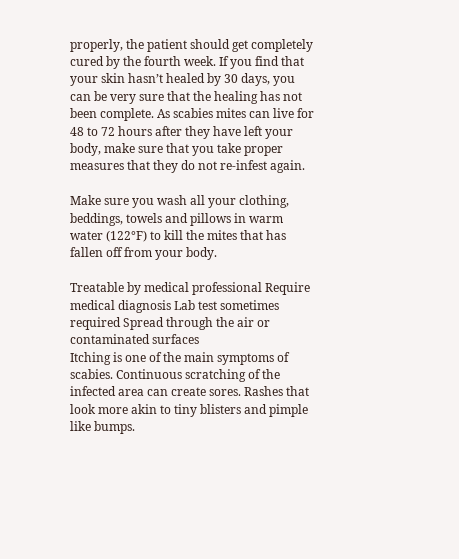properly, the patient should get completely cured by the fourth week. If you find that your skin hasn’t healed by 30 days, you can be very sure that the healing has not been complete. As scabies mites can live for 48 to 72 hours after they have left your body, make sure that you take proper measures that they do not re-infest again.

Make sure you wash all your clothing, beddings, towels and pillows in warm water (122°F) to kill the mites that has fallen off from your body.

Treatable by medical professional Require medical diagnosis Lab test sometimes required Spread through the air or contaminated surfaces
Itching is one of the main symptoms of scabies. Continuous scratching of the infected area can create sores. Rashes that look more akin to tiny blisters and pimple like bumps.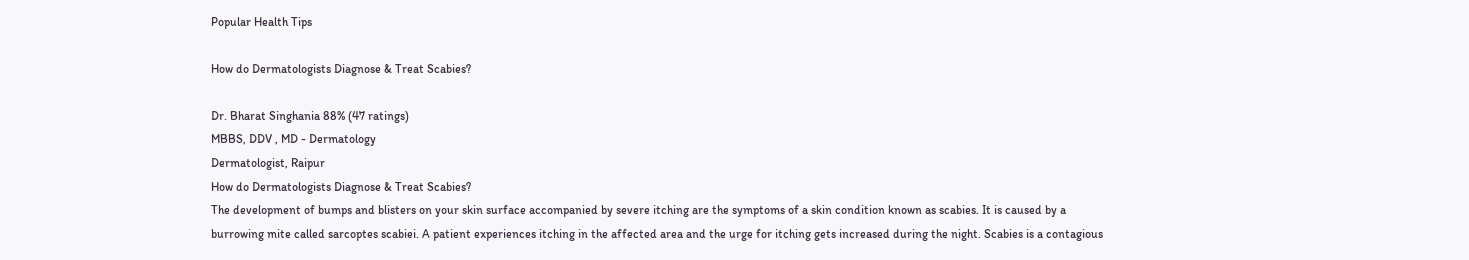Popular Health Tips

How do Dermatologists Diagnose & Treat Scabies?

Dr. Bharat Singhania 88% (47 ratings)
MBBS, DDV , MD - Dermatology
Dermatologist, Raipur
How do Dermatologists Diagnose & Treat Scabies?
The development of bumps and blisters on your skin surface accompanied by severe itching are the symptoms of a skin condition known as scabies. It is caused by a burrowing mite called sarcoptes scabiei. A patient experiences itching in the affected area and the urge for itching gets increased during the night. Scabies is a contagious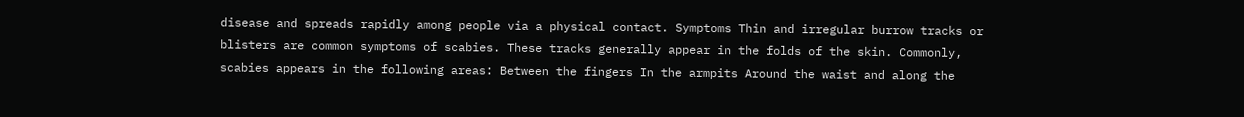disease and spreads rapidly among people via a physical contact. Symptoms Thin and irregular burrow tracks or blisters are common symptoms of scabies. These tracks generally appear in the folds of the skin. Commonly, scabies appears in the following areas: Between the fingers In the armpits Around the waist and along the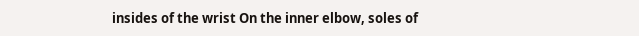insides of the wrist On the inner elbow, soles of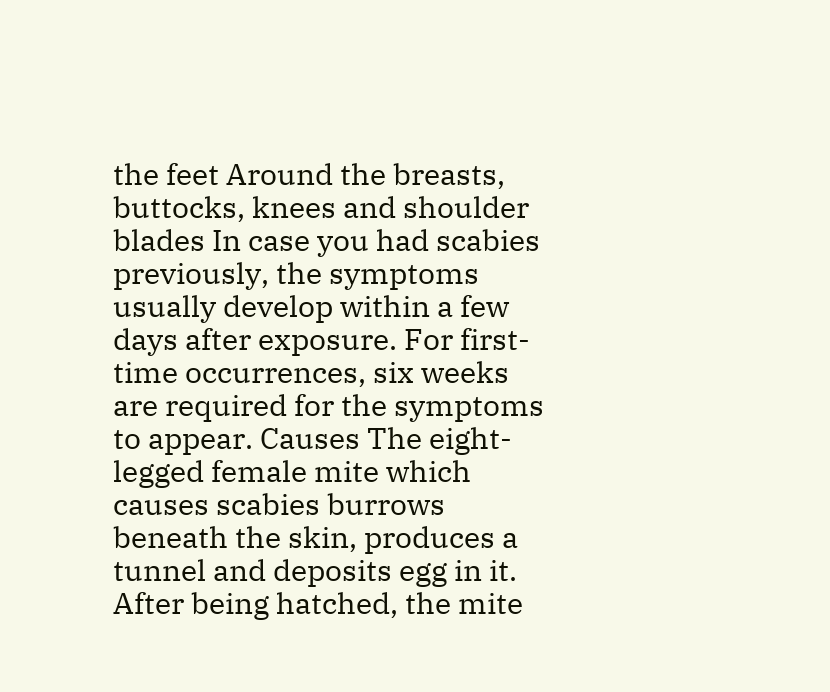the feet Around the breasts, buttocks, knees and shoulder blades In case you had scabies previously, the symptoms usually develop within a few days after exposure. For first-time occurrences, six weeks are required for the symptoms to appear. Causes The eight-legged female mite which causes scabies burrows beneath the skin, produces a tunnel and deposits egg in it. After being hatched, the mite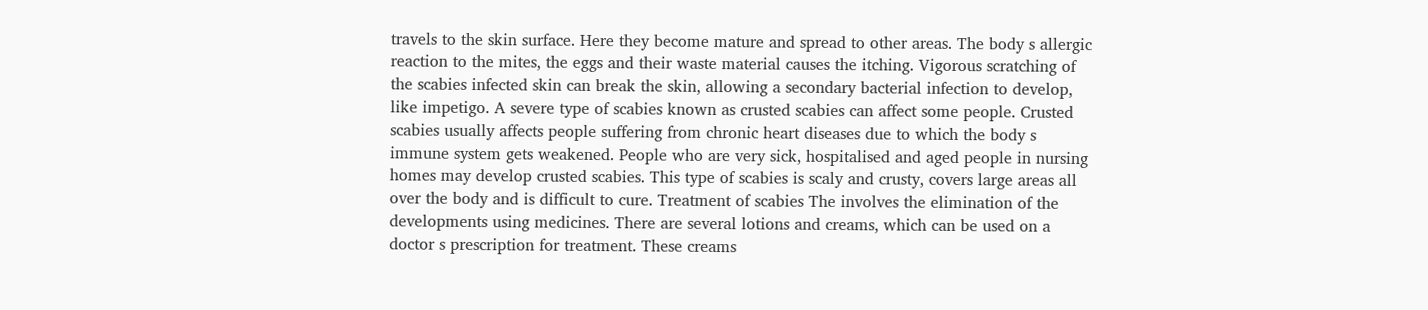travels to the skin surface. Here they become mature and spread to other areas. The body s allergic reaction to the mites, the eggs and their waste material causes the itching. Vigorous scratching of the scabies infected skin can break the skin, allowing a secondary bacterial infection to develop, like impetigo. A severe type of scabies known as crusted scabies can affect some people. Crusted scabies usually affects people suffering from chronic heart diseases due to which the body s immune system gets weakened. People who are very sick, hospitalised and aged people in nursing homes may develop crusted scabies. This type of scabies is scaly and crusty, covers large areas all over the body and is difficult to cure. Treatment of scabies The involves the elimination of the developments using medicines. There are several lotions and creams, which can be used on a doctor s prescription for treatment. These creams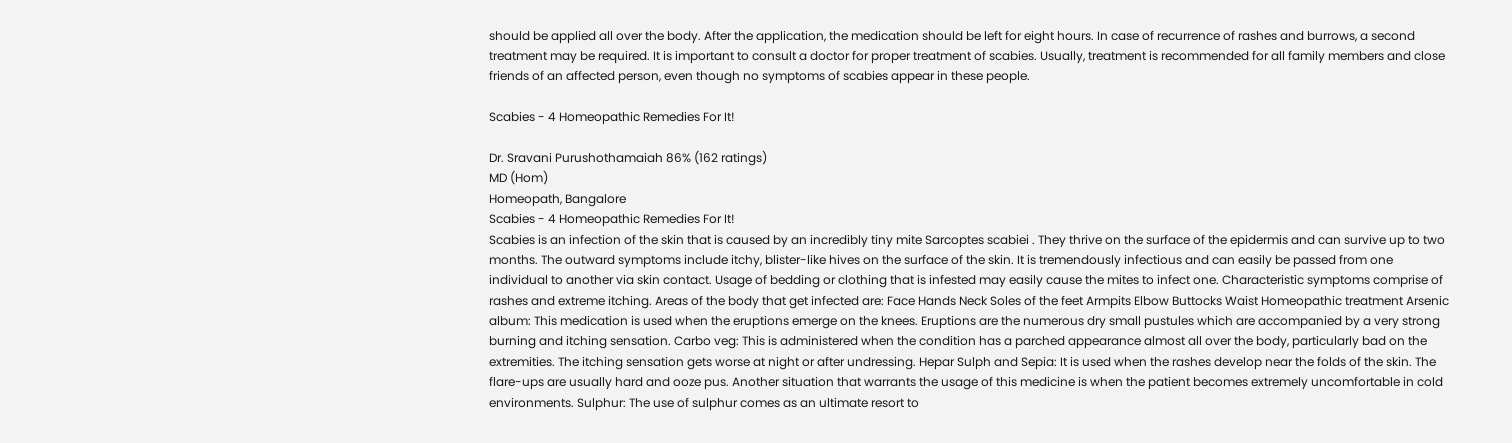should be applied all over the body. After the application, the medication should be left for eight hours. In case of recurrence of rashes and burrows, a second treatment may be required. It is important to consult a doctor for proper treatment of scabies. Usually, treatment is recommended for all family members and close friends of an affected person, even though no symptoms of scabies appear in these people.

Scabies - 4 Homeopathic Remedies For It!

Dr. Sravani Purushothamaiah 86% (162 ratings)
MD (Hom)
Homeopath, Bangalore
Scabies - 4 Homeopathic Remedies For It!
Scabies is an infection of the skin that is caused by an incredibly tiny mite Sarcoptes scabiei . They thrive on the surface of the epidermis and can survive up to two months. The outward symptoms include itchy, blister-like hives on the surface of the skin. It is tremendously infectious and can easily be passed from one individual to another via skin contact. Usage of bedding or clothing that is infested may easily cause the mites to infect one. Characteristic symptoms comprise of rashes and extreme itching. Areas of the body that get infected are: Face Hands Neck Soles of the feet Armpits Elbow Buttocks Waist Homeopathic treatment Arsenic album: This medication is used when the eruptions emerge on the knees. Eruptions are the numerous dry small pustules which are accompanied by a very strong burning and itching sensation. Carbo veg: This is administered when the condition has a parched appearance almost all over the body, particularly bad on the extremities. The itching sensation gets worse at night or after undressing. Hepar Sulph and Sepia: It is used when the rashes develop near the folds of the skin. The flare-ups are usually hard and ooze pus. Another situation that warrants the usage of this medicine is when the patient becomes extremely uncomfortable in cold environments. Sulphur: The use of sulphur comes as an ultimate resort to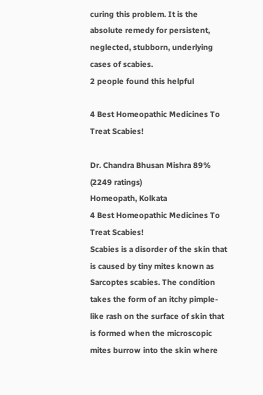curing this problem. It is the absolute remedy for persistent, neglected, stubborn, underlying cases of scabies.
2 people found this helpful

4 Best Homeopathic Medicines To Treat Scabies!

Dr. Chandra Bhusan Mishra 89% (2249 ratings)
Homeopath, Kolkata
4 Best Homeopathic Medicines To Treat Scabies!
Scabies is a disorder of the skin that is caused by tiny mites known as Sarcoptes scabies. The condition takes the form of an itchy pimple-like rash on the surface of skin that is formed when the microscopic mites burrow into the skin where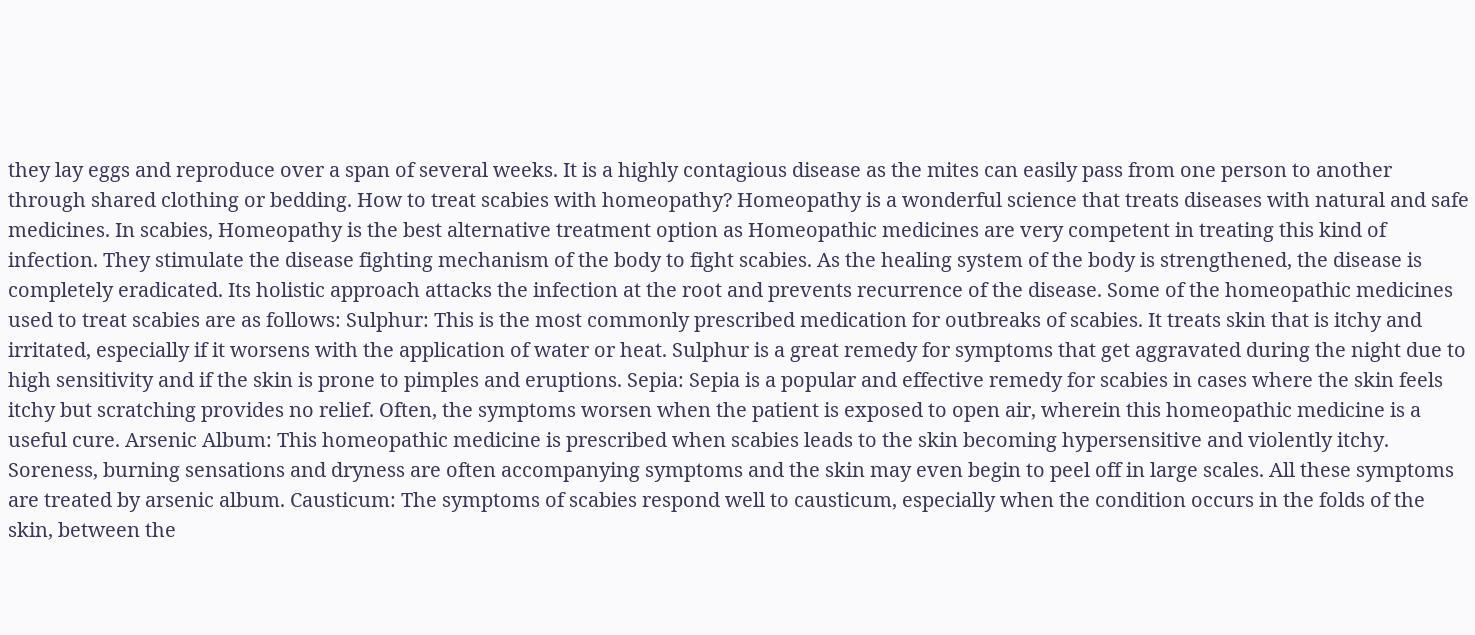they lay eggs and reproduce over a span of several weeks. It is a highly contagious disease as the mites can easily pass from one person to another through shared clothing or bedding. How to treat scabies with homeopathy? Homeopathy is a wonderful science that treats diseases with natural and safe medicines. In scabies, Homeopathy is the best alternative treatment option as Homeopathic medicines are very competent in treating this kind of infection. They stimulate the disease fighting mechanism of the body to fight scabies. As the healing system of the body is strengthened, the disease is completely eradicated. Its holistic approach attacks the infection at the root and prevents recurrence of the disease. Some of the homeopathic medicines used to treat scabies are as follows: Sulphur: This is the most commonly prescribed medication for outbreaks of scabies. It treats skin that is itchy and irritated, especially if it worsens with the application of water or heat. Sulphur is a great remedy for symptoms that get aggravated during the night due to high sensitivity and if the skin is prone to pimples and eruptions. Sepia: Sepia is a popular and effective remedy for scabies in cases where the skin feels itchy but scratching provides no relief. Often, the symptoms worsen when the patient is exposed to open air, wherein this homeopathic medicine is a useful cure. Arsenic Album: This homeopathic medicine is prescribed when scabies leads to the skin becoming hypersensitive and violently itchy. Soreness, burning sensations and dryness are often accompanying symptoms and the skin may even begin to peel off in large scales. All these symptoms are treated by arsenic album. Causticum: The symptoms of scabies respond well to causticum, especially when the condition occurs in the folds of the skin, between the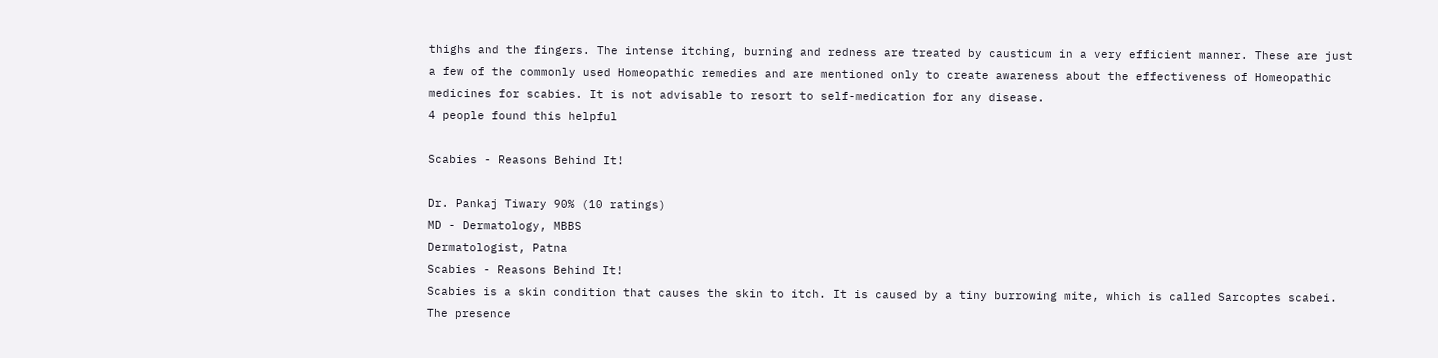thighs and the fingers. The intense itching, burning and redness are treated by causticum in a very efficient manner. These are just a few of the commonly used Homeopathic remedies and are mentioned only to create awareness about the effectiveness of Homeopathic medicines for scabies. It is not advisable to resort to self-medication for any disease.
4 people found this helpful

Scabies - Reasons Behind It!

Dr. Pankaj Tiwary 90% (10 ratings)
MD - Dermatology, MBBS
Dermatologist, Patna
Scabies - Reasons Behind It!
Scabies is a skin condition that causes the skin to itch. It is caused by a tiny burrowing mite, which is called Sarcoptes scabei. The presence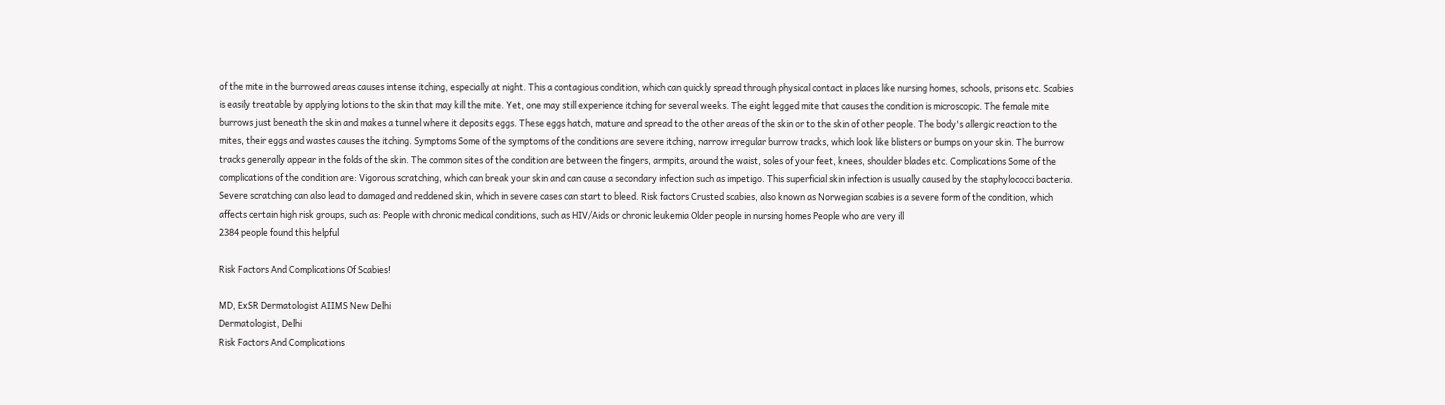of the mite in the burrowed areas causes intense itching, especially at night. This a contagious condition, which can quickly spread through physical contact in places like nursing homes, schools, prisons etc. Scabies is easily treatable by applying lotions to the skin that may kill the mite. Yet, one may still experience itching for several weeks. The eight legged mite that causes the condition is microscopic. The female mite burrows just beneath the skin and makes a tunnel where it deposits eggs. These eggs hatch, mature and spread to the other areas of the skin or to the skin of other people. The body's allergic reaction to the mites, their eggs and wastes causes the itching. Symptoms Some of the symptoms of the conditions are severe itching, narrow irregular burrow tracks, which look like blisters or bumps on your skin. The burrow tracks generally appear in the folds of the skin. The common sites of the condition are between the fingers, armpits, around the waist, soles of your feet, knees, shoulder blades etc. Complications Some of the complications of the condition are: Vigorous scratching, which can break your skin and can cause a secondary infection such as impetigo. This superficial skin infection is usually caused by the staphylococci bacteria. Severe scratching can also lead to damaged and reddened skin, which in severe cases can start to bleed. Risk factors Crusted scabies, also known as Norwegian scabies is a severe form of the condition, which affects certain high risk groups, such as: People with chronic medical conditions, such as HIV/Aids or chronic leukemia Older people in nursing homes People who are very ill
2384 people found this helpful

Risk Factors And Complications Of Scabies!

MD, ExSR Dermatologist AIIMS New Delhi
Dermatologist, Delhi
Risk Factors And Complications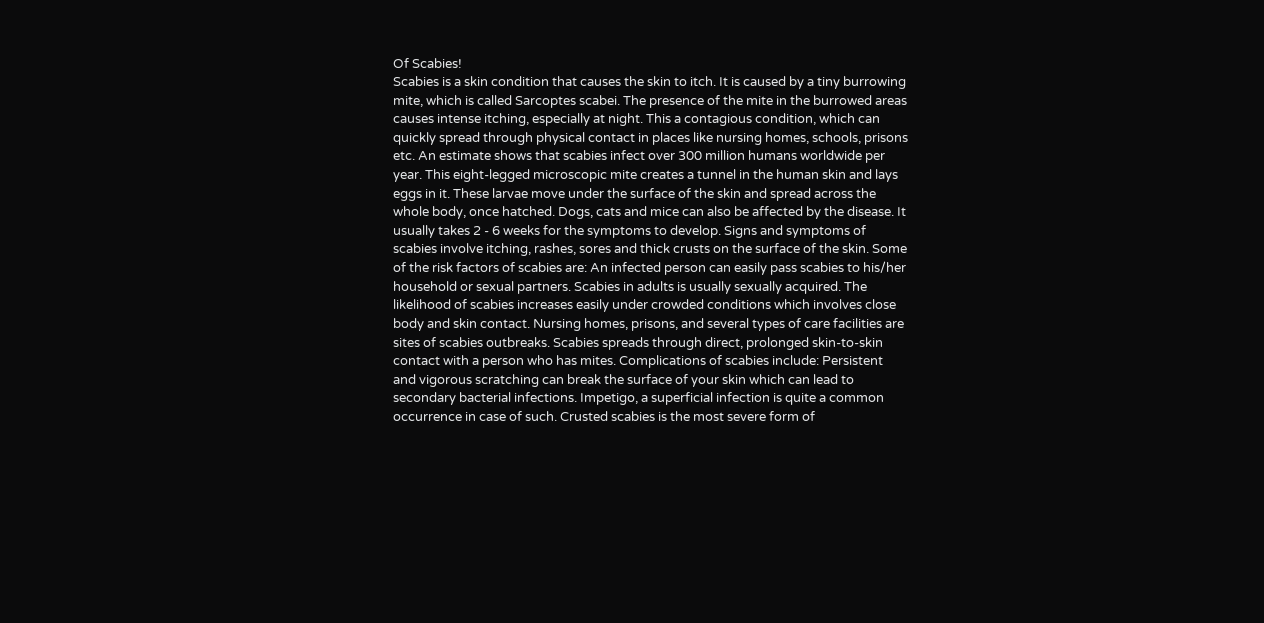Of Scabies!
Scabies is a skin condition that causes the skin to itch. It is caused by a tiny burrowing mite, which is called Sarcoptes scabei. The presence of the mite in the burrowed areas causes intense itching, especially at night. This a contagious condition, which can quickly spread through physical contact in places like nursing homes, schools, prisons etc. An estimate shows that scabies infect over 300 million humans worldwide per year. This eight-legged microscopic mite creates a tunnel in the human skin and lays eggs in it. These larvae move under the surface of the skin and spread across the whole body, once hatched. Dogs, cats and mice can also be affected by the disease. It usually takes 2 - 6 weeks for the symptoms to develop. Signs and symptoms of scabies involve itching, rashes, sores and thick crusts on the surface of the skin. Some of the risk factors of scabies are: An infected person can easily pass scabies to his/her household or sexual partners. Scabies in adults is usually sexually acquired. The likelihood of scabies increases easily under crowded conditions which involves close body and skin contact. Nursing homes, prisons, and several types of care facilities are sites of scabies outbreaks. Scabies spreads through direct, prolonged skin-to-skin contact with a person who has mites. Complications of scabies include: Persistent and vigorous scratching can break the surface of your skin which can lead to secondary bacterial infections. Impetigo, a superficial infection is quite a common occurrence in case of such. Crusted scabies is the most severe form of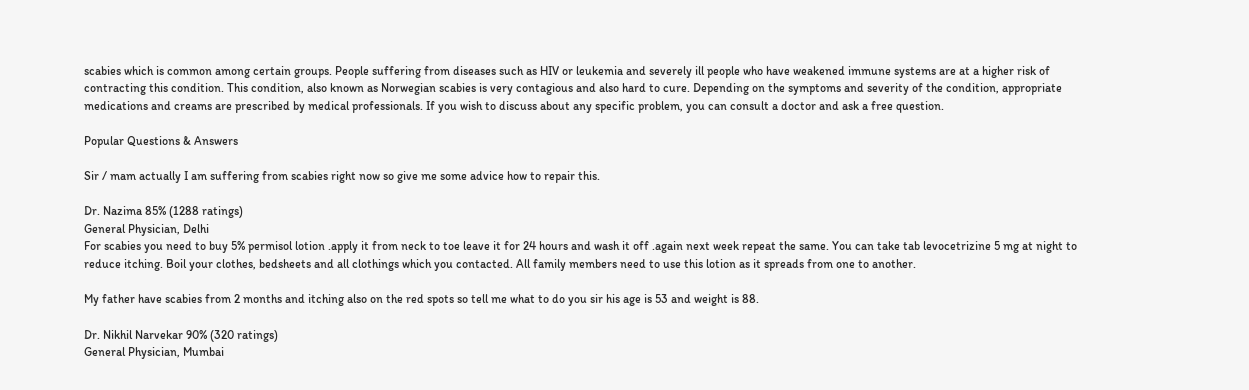scabies which is common among certain groups. People suffering from diseases such as HIV or leukemia and severely ill people who have weakened immune systems are at a higher risk of contracting this condition. This condition, also known as Norwegian scabies is very contagious and also hard to cure. Depending on the symptoms and severity of the condition, appropriate medications and creams are prescribed by medical professionals. If you wish to discuss about any specific problem, you can consult a doctor and ask a free question.

Popular Questions & Answers

Sir / mam actually I am suffering from scabies right now so give me some advice how to repair this.

Dr. Nazima 85% (1288 ratings)
General Physician, Delhi
For scabies you need to buy 5% permisol lotion .apply it from neck to toe leave it for 24 hours and wash it off .again next week repeat the same. You can take tab levocetrizine 5 mg at night to reduce itching. Boil your clothes, bedsheets and all clothings which you contacted. All family members need to use this lotion as it spreads from one to another.

My father have scabies from 2 months and itching also on the red spots so tell me what to do you sir his age is 53 and weight is 88.

Dr. Nikhil Narvekar 90% (320 ratings)
General Physician, Mumbai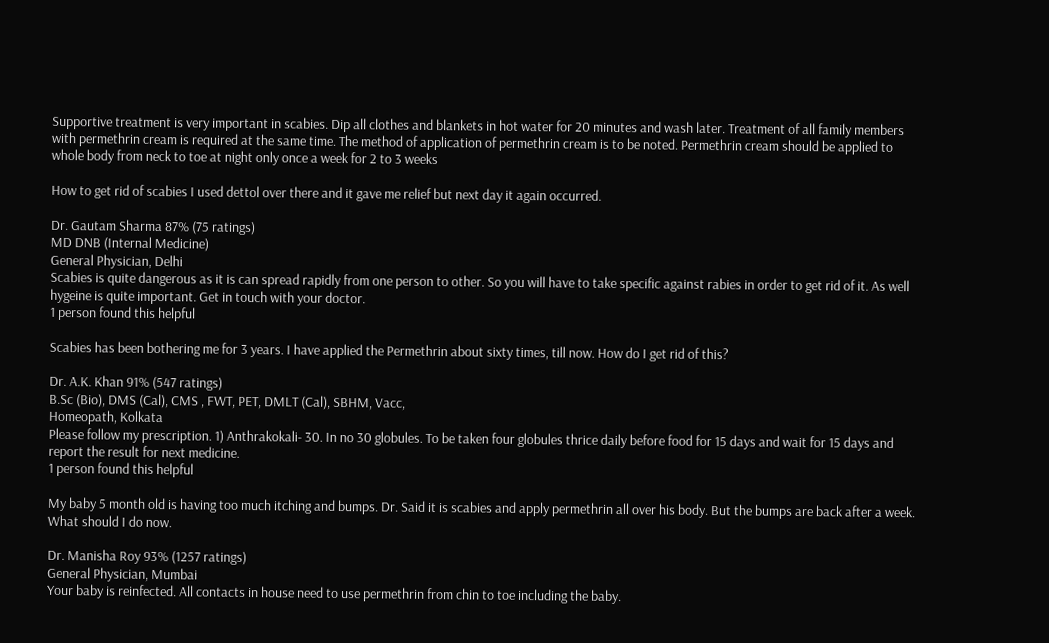Supportive treatment is very important in scabies. Dip all clothes and blankets in hot water for 20 minutes and wash later. Treatment of all family members with permethrin cream is required at the same time. The method of application of permethrin cream is to be noted. Permethrin cream should be applied to whole body from neck to toe at night only once a week for 2 to 3 weeks

How to get rid of scabies I used dettol over there and it gave me relief but next day it again occurred.

Dr. Gautam Sharma 87% (75 ratings)
MD DNB (Internal Medicine)
General Physician, Delhi
Scabies is quite dangerous as it is can spread rapidly from one person to other. So you will have to take specific against rabies in order to get rid of it. As well hygeine is quite important. Get in touch with your doctor.
1 person found this helpful

Scabies has been bothering me for 3 years. I have applied the Permethrin about sixty times, till now. How do I get rid of this?

Dr. A.K. Khan 91% (547 ratings)
B.Sc (Bio), DMS (Cal), CMS , FWT, PET, DMLT (Cal), SBHM, Vacc,
Homeopath, Kolkata
Please follow my prescription. 1) Anthrakokali- 30. In no 30 globules. To be taken four globules thrice daily before food for 15 days and wait for 15 days and report the result for next medicine.
1 person found this helpful

My baby 5 month old is having too much itching and bumps. Dr. Said it is scabies and apply permethrin all over his body. But the bumps are back after a week. What should I do now.

Dr. Manisha Roy 93% (1257 ratings)
General Physician, Mumbai
Your baby is reinfected. All contacts in house need to use permethrin from chin to toe including the baby.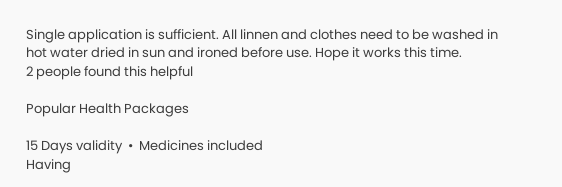Single application is sufficient. All linnen and clothes need to be washed in hot water dried in sun and ironed before use. Hope it works this time.
2 people found this helpful

Popular Health Packages

15 Days validity  •  Medicines included
Having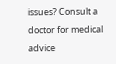issues? Consult a doctor for medical advice